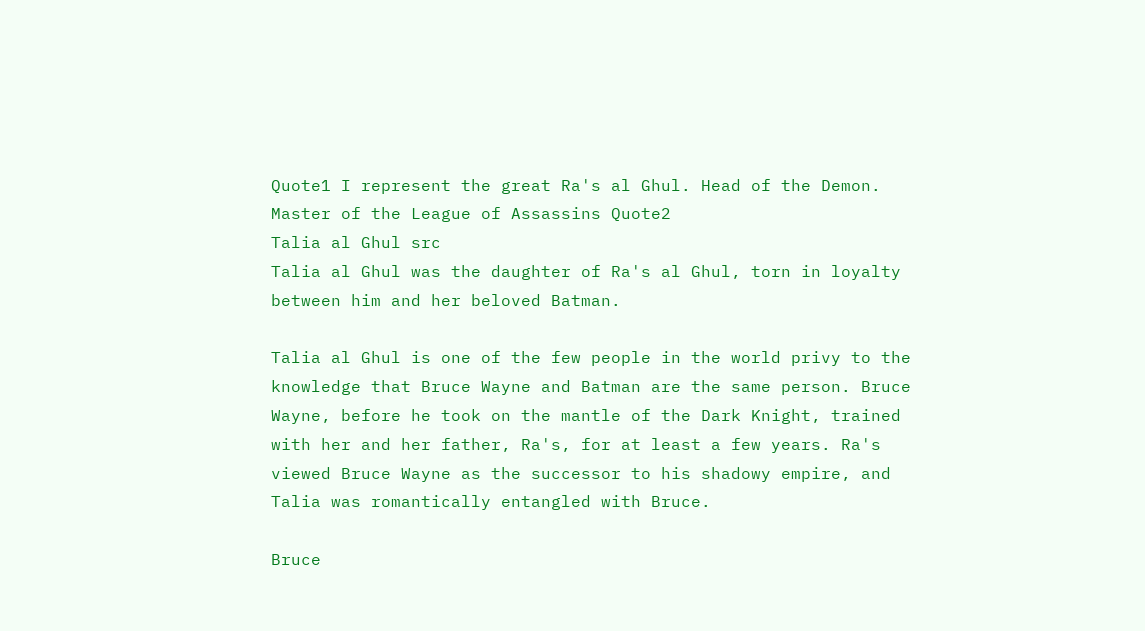Quote1 I represent the great Ra's al Ghul. Head of the Demon. Master of the League of Assassins Quote2
Talia al Ghul src
Talia al Ghul was the daughter of Ra's al Ghul, torn in loyalty between him and her beloved Batman.

Talia al Ghul is one of the few people in the world privy to the knowledge that Bruce Wayne and Batman are the same person. Bruce Wayne, before he took on the mantle of the Dark Knight, trained with her and her father, Ra's, for at least a few years. Ra's viewed Bruce Wayne as the successor to his shadowy empire, and Talia was romantically entangled with Bruce.

Bruce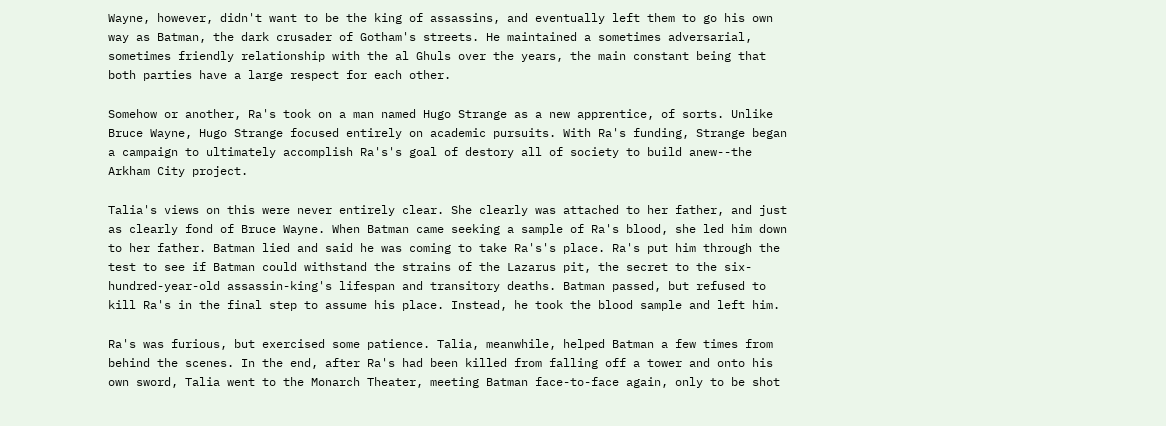Wayne, however, didn't want to be the king of assassins, and eventually left them to go his own way as Batman, the dark crusader of Gotham's streets. He maintained a sometimes adversarial, sometimes friendly relationship with the al Ghuls over the years, the main constant being that both parties have a large respect for each other.

Somehow or another, Ra's took on a man named Hugo Strange as a new apprentice, of sorts. Unlike Bruce Wayne, Hugo Strange focused entirely on academic pursuits. With Ra's funding, Strange began a campaign to ultimately accomplish Ra's's goal of destory all of society to build anew--the Arkham City project.

Talia's views on this were never entirely clear. She clearly was attached to her father, and just as clearly fond of Bruce Wayne. When Batman came seeking a sample of Ra's blood, she led him down to her father. Batman lied and said he was coming to take Ra's's place. Ra's put him through the test to see if Batman could withstand the strains of the Lazarus pit, the secret to the six-hundred-year-old assassin-king's lifespan and transitory deaths. Batman passed, but refused to kill Ra's in the final step to assume his place. Instead, he took the blood sample and left him.

Ra's was furious, but exercised some patience. Talia, meanwhile, helped Batman a few times from behind the scenes. In the end, after Ra's had been killed from falling off a tower and onto his own sword, Talia went to the Monarch Theater, meeting Batman face-to-face again, only to be shot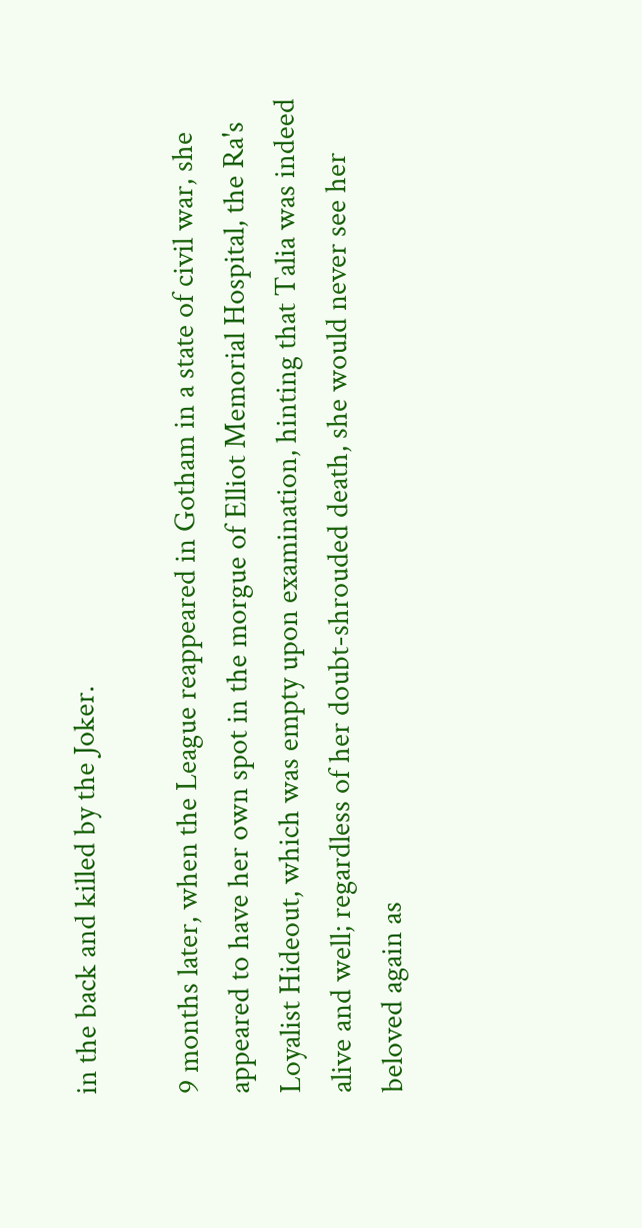in the back and killed by the Joker.

9 months later, when the League reappeared in Gotham in a state of civil war, she appeared to have her own spot in the morgue of Elliot Memorial Hospital, the Ra's Loyalist Hideout, which was empty upon examination, hinting that Talia was indeed alive and well; regardless of her doubt-shrouded death, she would never see her beloved again as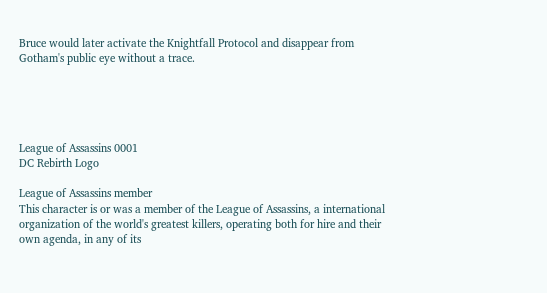Bruce would later activate the Knightfall Protocol and disappear from Gotham's public eye without a trace.





League of Assassins 0001
DC Rebirth Logo

League of Assassins member
This character is or was a member of the League of Assassins, a international organization of the world's greatest killers, operating both for hire and their own agenda, in any of its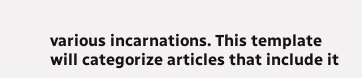various incarnations. This template will categorize articles that include it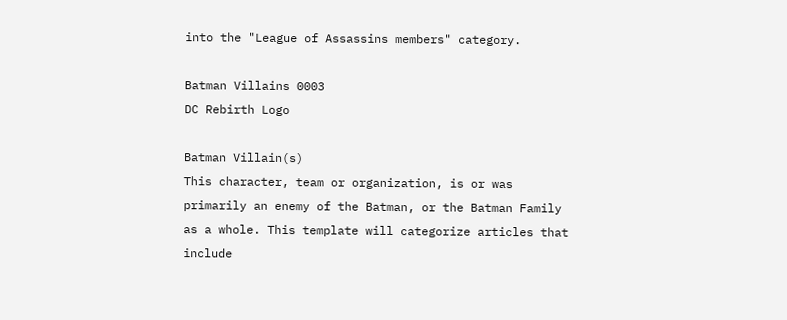into the "League of Assassins members" category.

Batman Villains 0003
DC Rebirth Logo

Batman Villain(s)
This character, team or organization, is or was primarily an enemy of the Batman, or the Batman Family as a whole. This template will categorize articles that include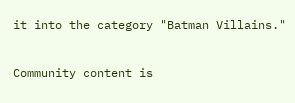it into the category "Batman Villains."

Community content is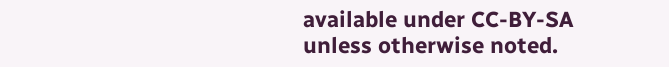available under CC-BY-SA unless otherwise noted.